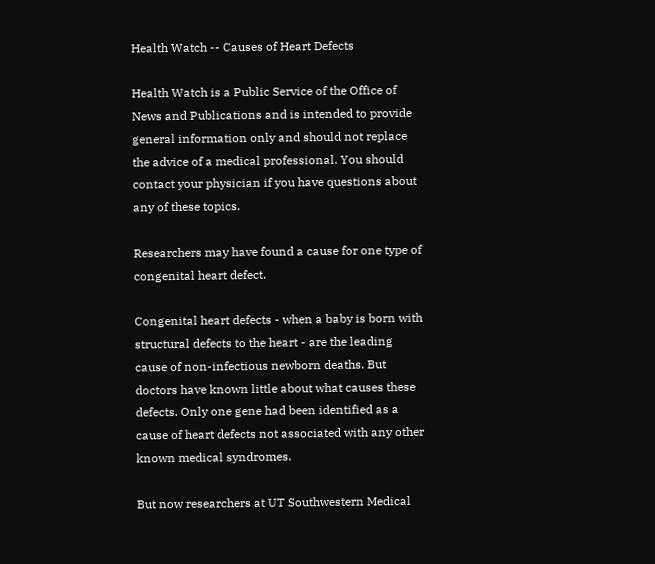Health Watch -- Causes of Heart Defects

Health Watch is a Public Service of the Office of News and Publications and is intended to provide general information only and should not replace the advice of a medical professional. You should contact your physician if you have questions about any of these topics.

Researchers may have found a cause for one type of congenital heart defect.

Congenital heart defects - when a baby is born with structural defects to the heart - are the leading cause of non-infectious newborn deaths. But doctors have known little about what causes these defects. Only one gene had been identified as a cause of heart defects not associated with any other known medical syndromes.

But now researchers at UT Southwestern Medical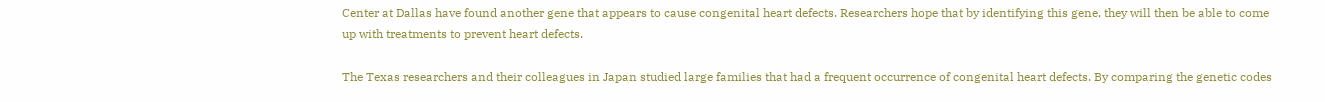Center at Dallas have found another gene that appears to cause congenital heart defects. Researchers hope that by identifying this gene, they will then be able to come up with treatments to prevent heart defects.

The Texas researchers and their colleagues in Japan studied large families that had a frequent occurrence of congenital heart defects. By comparing the genetic codes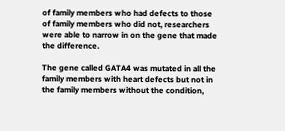of family members who had defects to those of family members who did not, researchers were able to narrow in on the gene that made the difference.

The gene called GATA4 was mutated in all the family members with heart defects but not in the family members without the condition,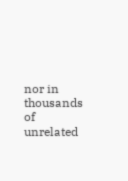nor in thousands of unrelated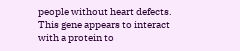people without heart defects. This gene appears to interact with a protein to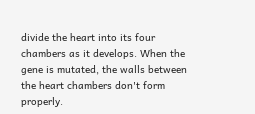divide the heart into its four chambers as it develops. When the gene is mutated, the walls between the heart chambers don't form properly.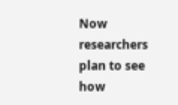Now researchers plan to see how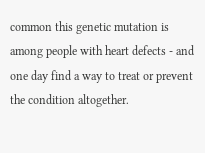common this genetic mutation is among people with heart defects - and one day find a way to treat or prevent the condition altogether.